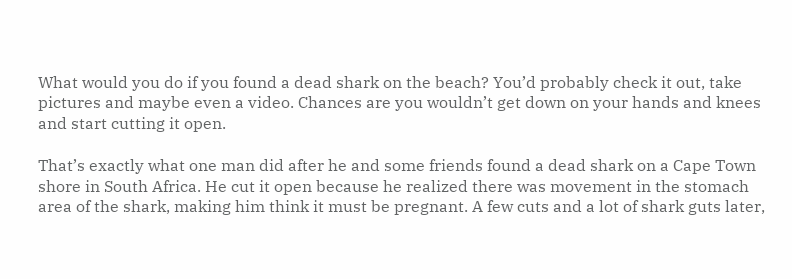What would you do if you found a dead shark on the beach? You’d probably check it out, take pictures and maybe even a video. Chances are you wouldn’t get down on your hands and knees and start cutting it open.

That’s exactly what one man did after he and some friends found a dead shark on a Cape Town shore in South Africa. He cut it open because he realized there was movement in the stomach area of the shark, making him think it must be pregnant. A few cuts and a lot of shark guts later,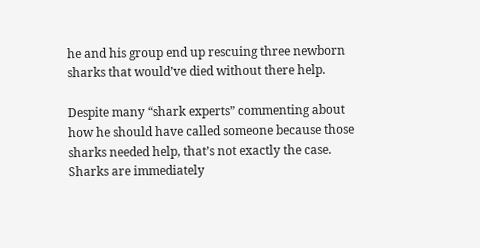he and his group end up rescuing three newborn sharks that would’ve died without there help.

Despite many “shark experts” commenting about how he should have called someone because those sharks needed help, that’s not exactly the case. Sharks are immediately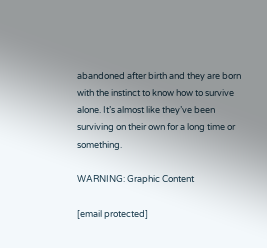abandoned after birth and they are born with the instinct to know how to survive alone. It’s almost like they’ve been surviving on their own for a long time or something.

WARNING: Graphic Content

[email protected]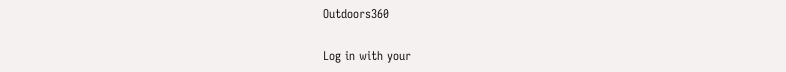Outdoors360

Log in with your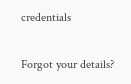credentials

Forgot your details?